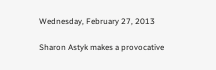Wednesday, February 27, 2013

Sharon Astyk makes a provocative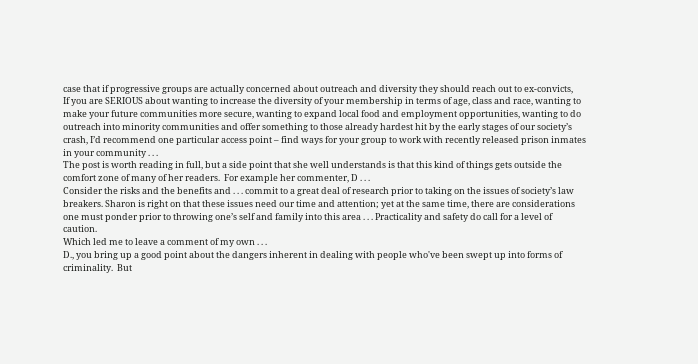case that if progressive groups are actually concerned about outreach and diversity they should reach out to ex-convicts,
If you are SERIOUS about wanting to increase the diversity of your membership in terms of age, class and race, wanting to make your future communities more secure, wanting to expand local food and employment opportunities, wanting to do outreach into minority communities and offer something to those already hardest hit by the early stages of our society’s crash, I’d recommend one particular access point – find ways for your group to work with recently released prison inmates in your community . . .
The post is worth reading in full, but a side point that she well understands is that this kind of things gets outside the comfort zone of many of her readers.  For example her commenter, D . . .
Consider the risks and the benefits and . . . commit to a great deal of research prior to taking on the issues of society’s law breakers. Sharon is right on that these issues need our time and attention; yet at the same time, there are considerations one must ponder prior to throwing one’s self and family into this area . . . Practicality and safety do call for a level of caution.
Which led me to leave a comment of my own . . .
D., you bring up a good point about the dangers inherent in dealing with people who've been swept up into forms of criminality.  But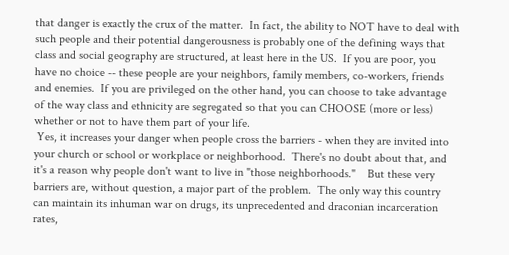that danger is exactly the crux of the matter.  In fact, the ability to NOT have to deal with such people and their potential dangerousness is probably one of the defining ways that class and social geography are structured, at least here in the US.  If you are poor, you have no choice -- these people are your neighbors, family members, co-workers, friends and enemies.  If you are privileged on the other hand, you can choose to take advantage of the way class and ethnicity are segregated so that you can CHOOSE (more or less) whether or not to have them part of your life.
 Yes, it increases your danger when people cross the barriers - when they are invited into your church or school or workplace or neighborhood.  There's no doubt about that, and it's a reason why people don't want to live in "those neighborhoods."    But these very barriers are, without question, a major part of the problem.  The only way this country can maintain its inhuman war on drugs, its unprecedented and draconian incarceration rates,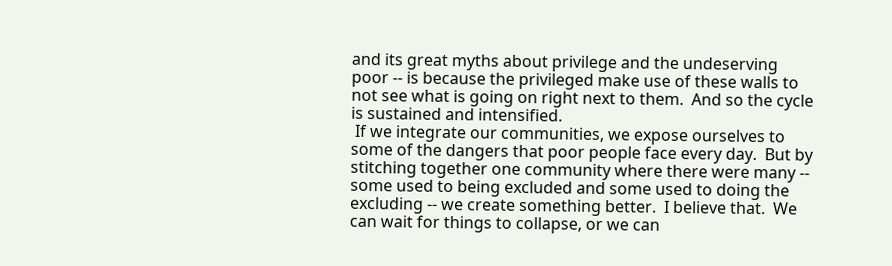and its great myths about privilege and the undeserving poor -- is because the privileged make use of these walls to not see what is going on right next to them.  And so the cycle is sustained and intensified.
 If we integrate our communities, we expose ourselves to some of the dangers that poor people face every day.  But by stitching together one community where there were many -- some used to being excluded and some used to doing the excluding -- we create something better.  I believe that.  We can wait for things to collapse, or we can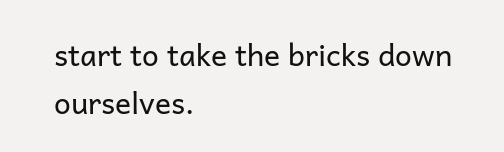start to take the bricks down ourselves.